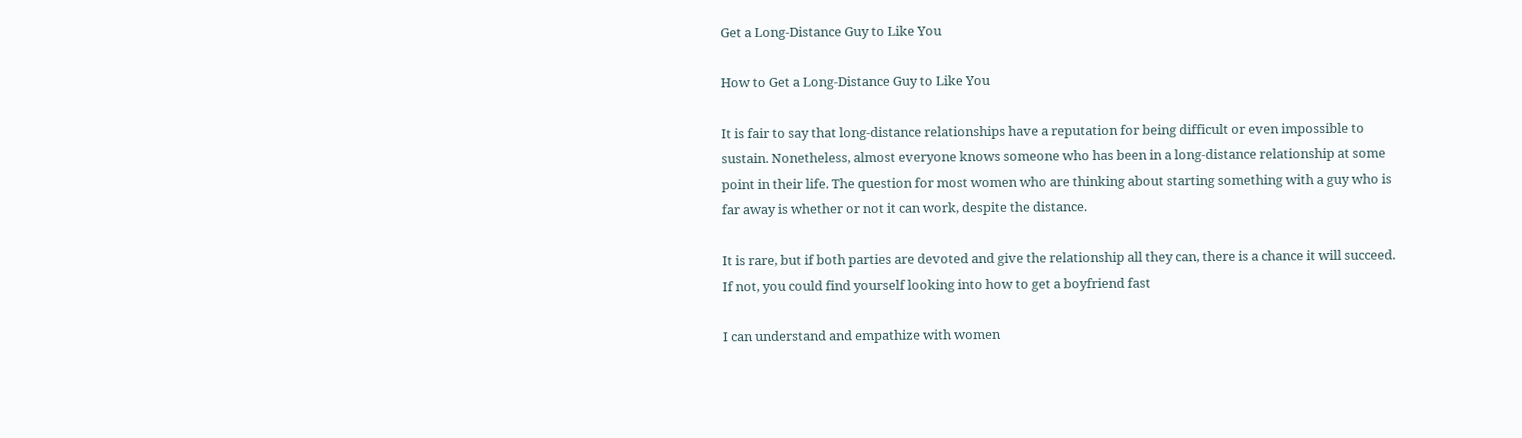Get a Long-Distance Guy to Like You

How to Get a Long-Distance Guy to Like You

It is fair to say that long-distance relationships have a reputation for being difficult or even impossible to sustain. Nonetheless, almost everyone knows someone who has been in a long-distance relationship at some point in their life. The question for most women who are thinking about starting something with a guy who is far away is whether or not it can work, despite the distance.

It is rare, but if both parties are devoted and give the relationship all they can, there is a chance it will succeed. If not, you could find yourself looking into how to get a boyfriend fast

I can understand and empathize with women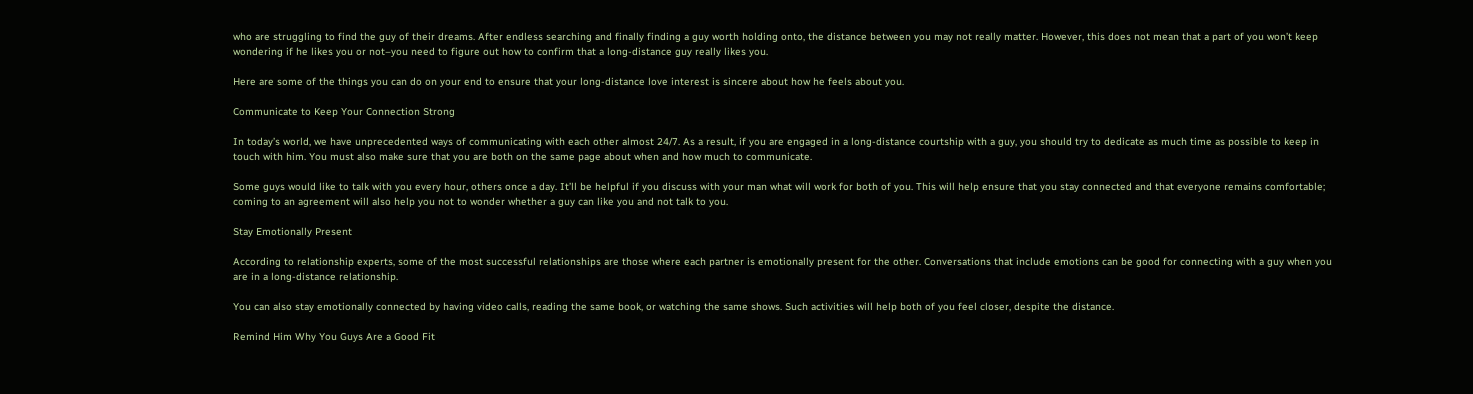who are struggling to find the guy of their dreams. After endless searching and finally finding a guy worth holding onto, the distance between you may not really matter. However, this does not mean that a part of you won’t keep wondering if he likes you or not–you need to figure out how to confirm that a long-distance guy really likes you.

Here are some of the things you can do on your end to ensure that your long-distance love interest is sincere about how he feels about you.

Communicate to Keep Your Connection Strong

In today’s world, we have unprecedented ways of communicating with each other almost 24/7. As a result, if you are engaged in a long-distance courtship with a guy, you should try to dedicate as much time as possible to keep in touch with him. You must also make sure that you are both on the same page about when and how much to communicate.

Some guys would like to talk with you every hour, others once a day. It’ll be helpful if you discuss with your man what will work for both of you. This will help ensure that you stay connected and that everyone remains comfortable; coming to an agreement will also help you not to wonder whether a guy can like you and not talk to you.

Stay Emotionally Present

According to relationship experts, some of the most successful relationships are those where each partner is emotionally present for the other. Conversations that include emotions can be good for connecting with a guy when you are in a long-distance relationship.

You can also stay emotionally connected by having video calls, reading the same book, or watching the same shows. Such activities will help both of you feel closer, despite the distance.

Remind Him Why You Guys Are a Good Fit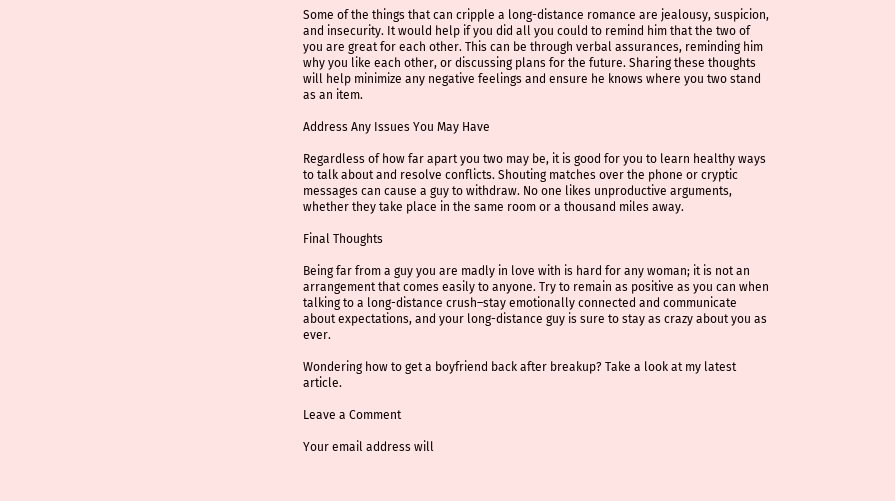Some of the things that can cripple a long-distance romance are jealousy, suspicion, and insecurity. It would help if you did all you could to remind him that the two of you are great for each other. This can be through verbal assurances, reminding him why you like each other, or discussing plans for the future. Sharing these thoughts will help minimize any negative feelings and ensure he knows where you two stand as an item.

Address Any Issues You May Have

Regardless of how far apart you two may be, it is good for you to learn healthy ways to talk about and resolve conflicts. Shouting matches over the phone or cryptic messages can cause a guy to withdraw. No one likes unproductive arguments, whether they take place in the same room or a thousand miles away.

Final Thoughts

Being far from a guy you are madly in love with is hard for any woman; it is not an arrangement that comes easily to anyone. Try to remain as positive as you can when talking to a long-distance crush–stay emotionally connected and communicate about expectations, and your long-distance guy is sure to stay as crazy about you as ever.

Wondering how to get a boyfriend back after breakup? Take a look at my latest article.

Leave a Comment

Your email address will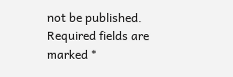not be published. Required fields are marked *